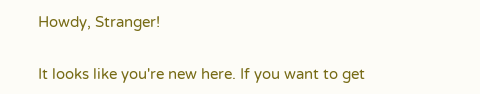Howdy, Stranger!

It looks like you're new here. If you want to get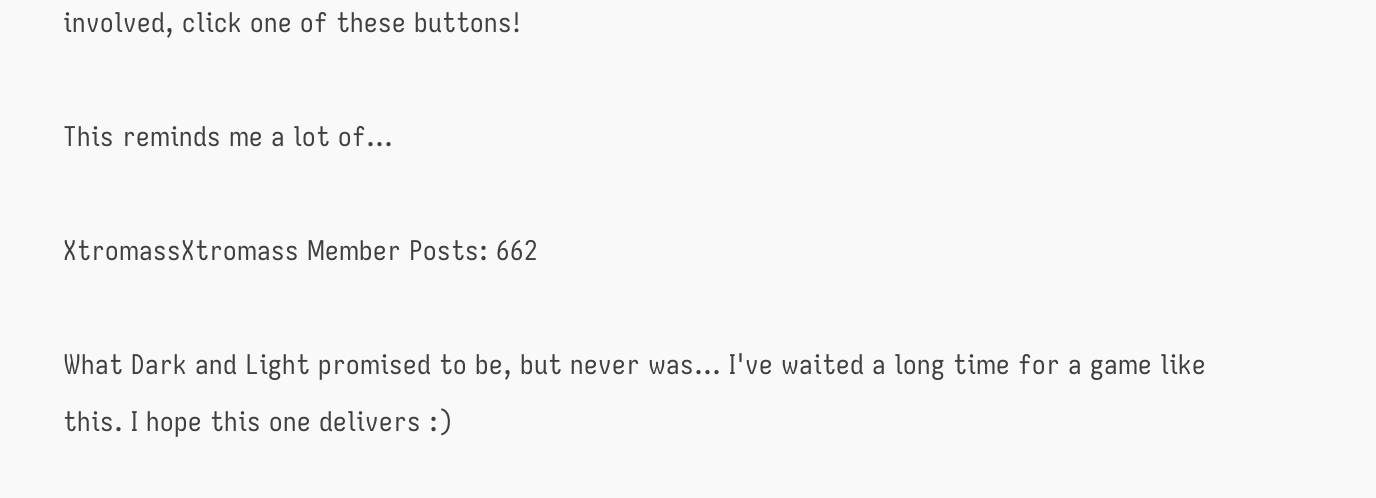involved, click one of these buttons!

This reminds me a lot of...

XtromassXtromass Member Posts: 662

What Dark and Light promised to be, but never was... I've waited a long time for a game like this. I hope this one delivers :)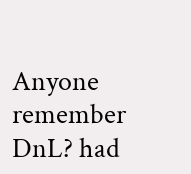Anyone remember DnL? had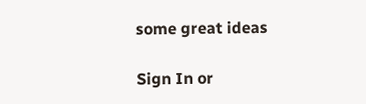some great ideas

Sign In or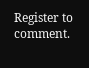Register to comment.